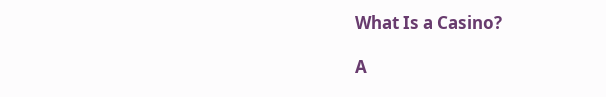What Is a Casino?

A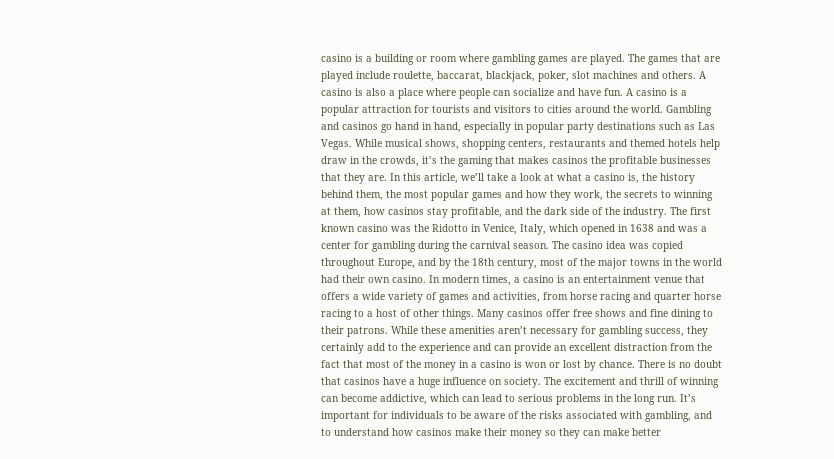casino is a building or room where gambling games are played. The games that are played include roulette, baccarat, blackjack, poker, slot machines and others. A casino is also a place where people can socialize and have fun. A casino is a popular attraction for tourists and visitors to cities around the world. Gambling and casinos go hand in hand, especially in popular party destinations such as Las Vegas. While musical shows, shopping centers, restaurants and themed hotels help draw in the crowds, it’s the gaming that makes casinos the profitable businesses that they are. In this article, we’ll take a look at what a casino is, the history behind them, the most popular games and how they work, the secrets to winning at them, how casinos stay profitable, and the dark side of the industry. The first known casino was the Ridotto in Venice, Italy, which opened in 1638 and was a center for gambling during the carnival season. The casino idea was copied throughout Europe, and by the 18th century, most of the major towns in the world had their own casino. In modern times, a casino is an entertainment venue that offers a wide variety of games and activities, from horse racing and quarter horse racing to a host of other things. Many casinos offer free shows and fine dining to their patrons. While these amenities aren’t necessary for gambling success, they certainly add to the experience and can provide an excellent distraction from the fact that most of the money in a casino is won or lost by chance. There is no doubt that casinos have a huge influence on society. The excitement and thrill of winning can become addictive, which can lead to serious problems in the long run. It’s important for individuals to be aware of the risks associated with gambling, and to understand how casinos make their money so they can make better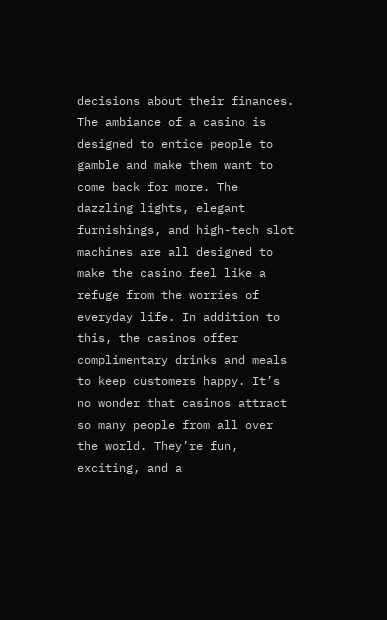decisions about their finances. The ambiance of a casino is designed to entice people to gamble and make them want to come back for more. The dazzling lights, elegant furnishings, and high-tech slot machines are all designed to make the casino feel like a refuge from the worries of everyday life. In addition to this, the casinos offer complimentary drinks and meals to keep customers happy. It’s no wonder that casinos attract so many people from all over the world. They’re fun, exciting, and a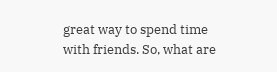great way to spend time with friends. So, what are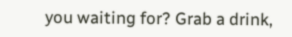you waiting for? Grab a drink,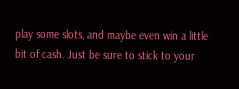play some slots, and maybe even win a little bit of cash. Just be sure to stick to your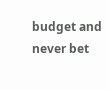budget and never bet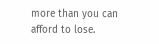more than you can afford to lose.